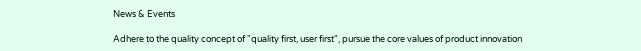News & Events

Adhere to the quality concept of "quality first, user first", pursue the core values of product innovation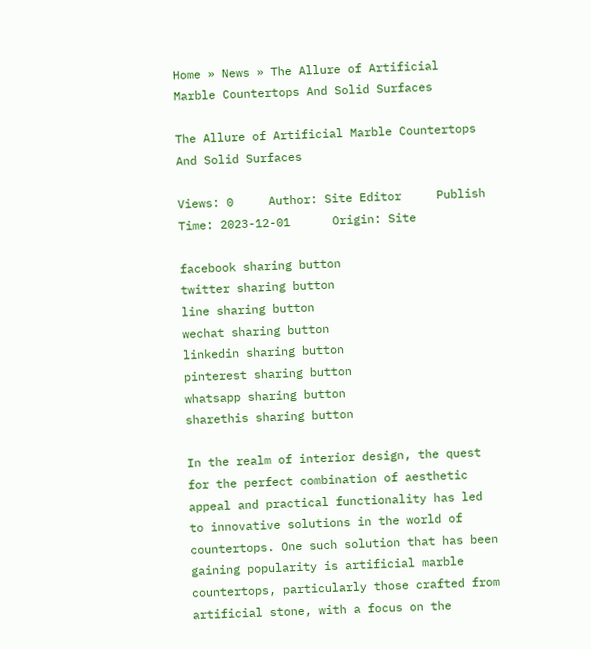Home » News » The Allure of Artificial Marble Countertops And Solid Surfaces

The Allure of Artificial Marble Countertops And Solid Surfaces

Views: 0     Author: Site Editor     Publish Time: 2023-12-01      Origin: Site

facebook sharing button
twitter sharing button
line sharing button
wechat sharing button
linkedin sharing button
pinterest sharing button
whatsapp sharing button
sharethis sharing button

In the realm of interior design, the quest for the perfect combination of aesthetic appeal and practical functionality has led to innovative solutions in the world of countertops. One such solution that has been gaining popularity is artificial marble countertops, particularly those crafted from artificial stone, with a focus on the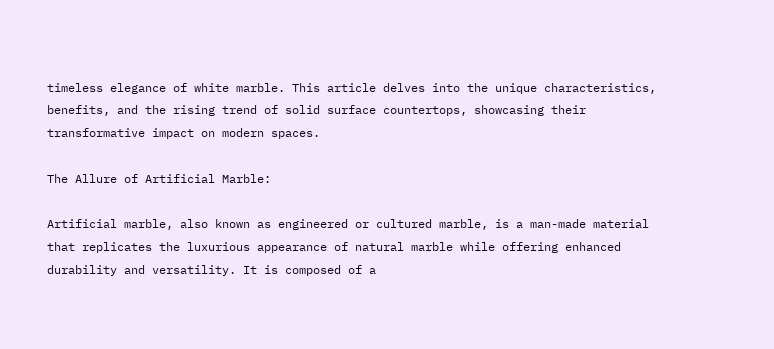timeless elegance of white marble. This article delves into the unique characteristics, benefits, and the rising trend of solid surface countertops, showcasing their transformative impact on modern spaces.

The Allure of Artificial Marble:

Artificial marble, also known as engineered or cultured marble, is a man-made material that replicates the luxurious appearance of natural marble while offering enhanced durability and versatility. It is composed of a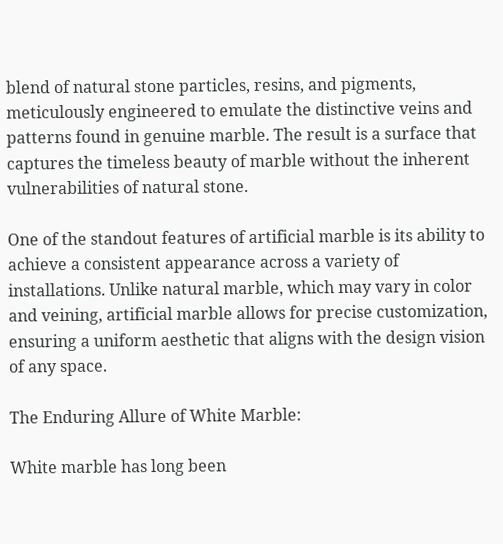blend of natural stone particles, resins, and pigments, meticulously engineered to emulate the distinctive veins and patterns found in genuine marble. The result is a surface that captures the timeless beauty of marble without the inherent vulnerabilities of natural stone.

One of the standout features of artificial marble is its ability to achieve a consistent appearance across a variety of installations. Unlike natural marble, which may vary in color and veining, artificial marble allows for precise customization, ensuring a uniform aesthetic that aligns with the design vision of any space.

The Enduring Allure of White Marble:

White marble has long been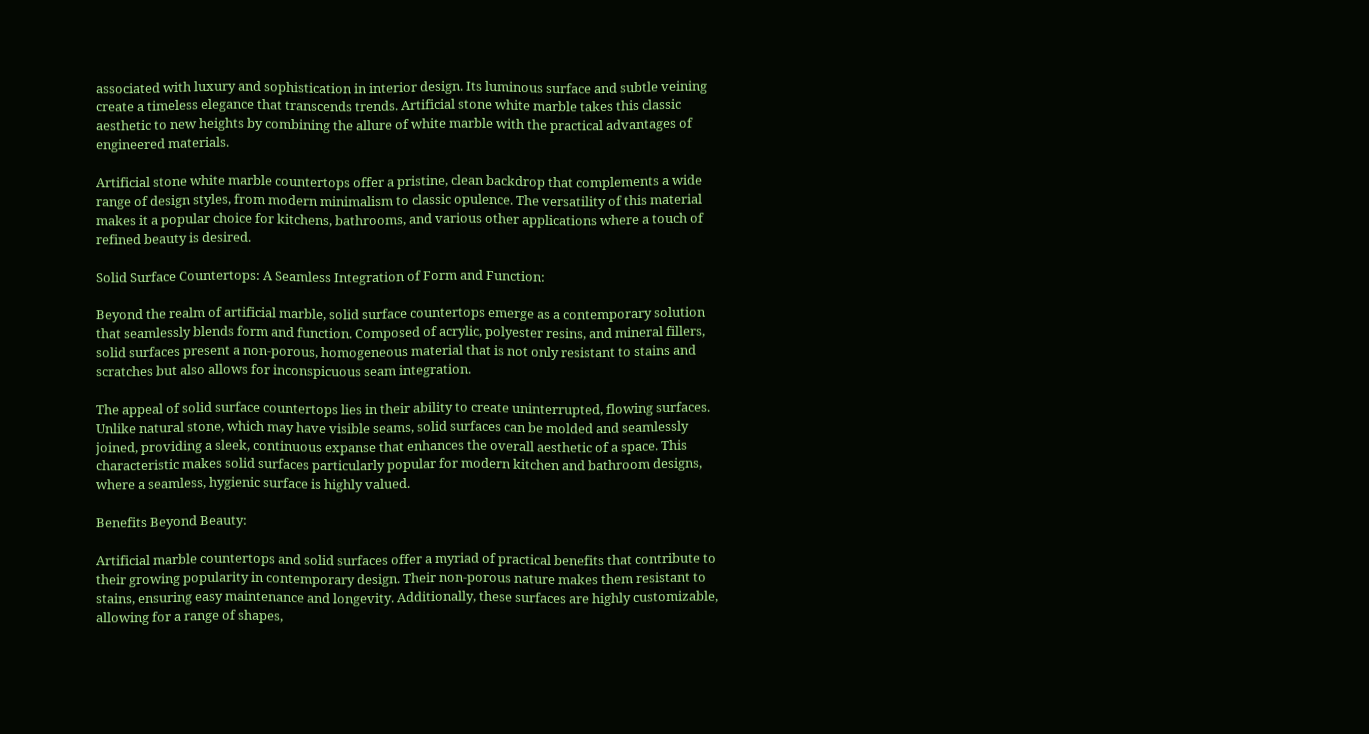associated with luxury and sophistication in interior design. Its luminous surface and subtle veining create a timeless elegance that transcends trends. Artificial stone white marble takes this classic aesthetic to new heights by combining the allure of white marble with the practical advantages of engineered materials.

Artificial stone white marble countertops offer a pristine, clean backdrop that complements a wide range of design styles, from modern minimalism to classic opulence. The versatility of this material makes it a popular choice for kitchens, bathrooms, and various other applications where a touch of refined beauty is desired.

Solid Surface Countertops: A Seamless Integration of Form and Function:

Beyond the realm of artificial marble, solid surface countertops emerge as a contemporary solution that seamlessly blends form and function. Composed of acrylic, polyester resins, and mineral fillers, solid surfaces present a non-porous, homogeneous material that is not only resistant to stains and scratches but also allows for inconspicuous seam integration.

The appeal of solid surface countertops lies in their ability to create uninterrupted, flowing surfaces. Unlike natural stone, which may have visible seams, solid surfaces can be molded and seamlessly joined, providing a sleek, continuous expanse that enhances the overall aesthetic of a space. This characteristic makes solid surfaces particularly popular for modern kitchen and bathroom designs, where a seamless, hygienic surface is highly valued.

Benefits Beyond Beauty:

Artificial marble countertops and solid surfaces offer a myriad of practical benefits that contribute to their growing popularity in contemporary design. Their non-porous nature makes them resistant to stains, ensuring easy maintenance and longevity. Additionally, these surfaces are highly customizable, allowing for a range of shapes,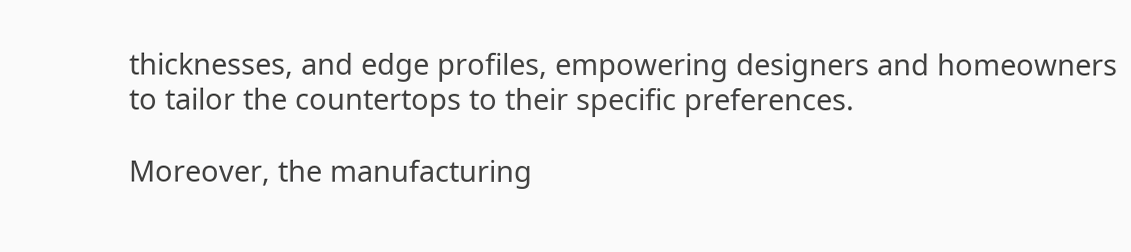thicknesses, and edge profiles, empowering designers and homeowners to tailor the countertops to their specific preferences.

Moreover, the manufacturing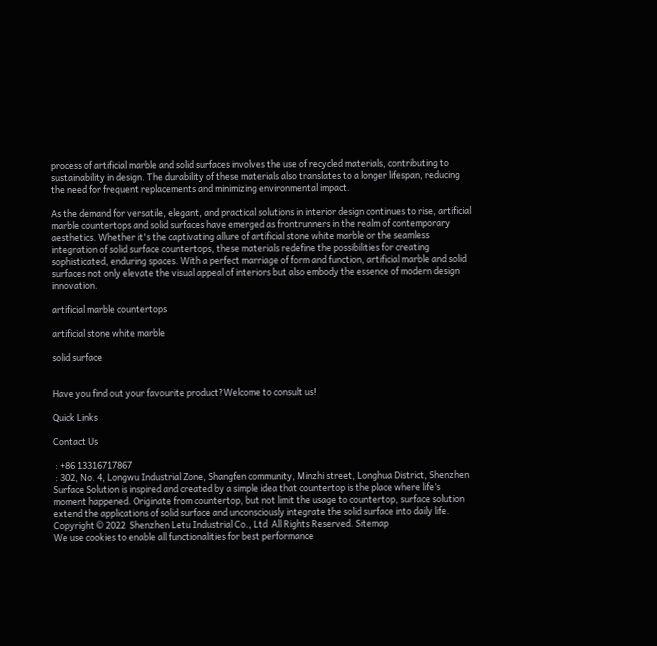process of artificial marble and solid surfaces involves the use of recycled materials, contributing to sustainability in design. The durability of these materials also translates to a longer lifespan, reducing the need for frequent replacements and minimizing environmental impact.

As the demand for versatile, elegant, and practical solutions in interior design continues to rise, artificial marble countertops and solid surfaces have emerged as frontrunners in the realm of contemporary aesthetics. Whether it's the captivating allure of artificial stone white marble or the seamless integration of solid surface countertops, these materials redefine the possibilities for creating sophisticated, enduring spaces. With a perfect marriage of form and function, artificial marble and solid surfaces not only elevate the visual appeal of interiors but also embody the essence of modern design innovation.

artificial marble countertops

artificial stone white marble

solid surface


Have you find out your favourite product?Welcome to consult us!

Quick Links

Contact Us

 : +86 13316717867
 : 302, No. 4, Longwu Industrial Zone, Shangfen community, Minzhi street, Longhua District, Shenzhen
Surface Solution is inspired and created by a simple idea that countertop is the place where life’s moment happened. Originate from countertop, but not limit the usage to countertop, surface solution extend the applications of solid surface and unconsciously integrate the solid surface into daily life.
Copyright © 2022  Shenzhen Letu Industrial Co., Ltd  All Rights Reserved. Sitemap
We use cookies to enable all functionalities for best performance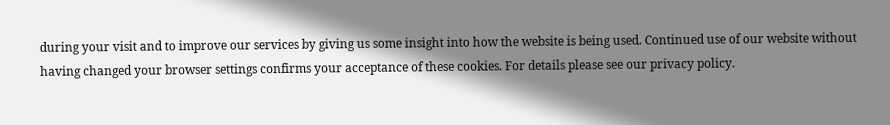during your visit and to improve our services by giving us some insight into how the website is being used. Continued use of our website without having changed your browser settings confirms your acceptance of these cookies. For details please see our privacy policy.